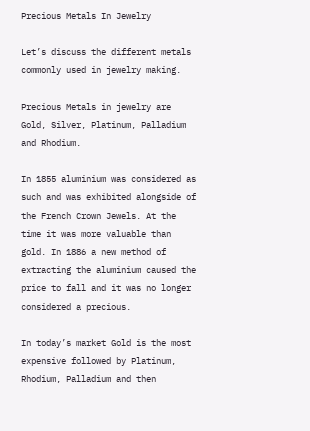Precious Metals In Jewelry

Let’s discuss the different metals commonly used in jewelry making.

Precious Metals in jewelry are Gold, Silver, Platinum, Palladium and Rhodium.

In 1855 aluminium was considered as such and was exhibited alongside of the French Crown Jewels. At the time it was more valuable than gold. In 1886 a new method of extracting the aluminium caused the price to fall and it was no longer considered a precious.

In today’s market Gold is the most expensive followed by Platinum, Rhodium, Palladium and then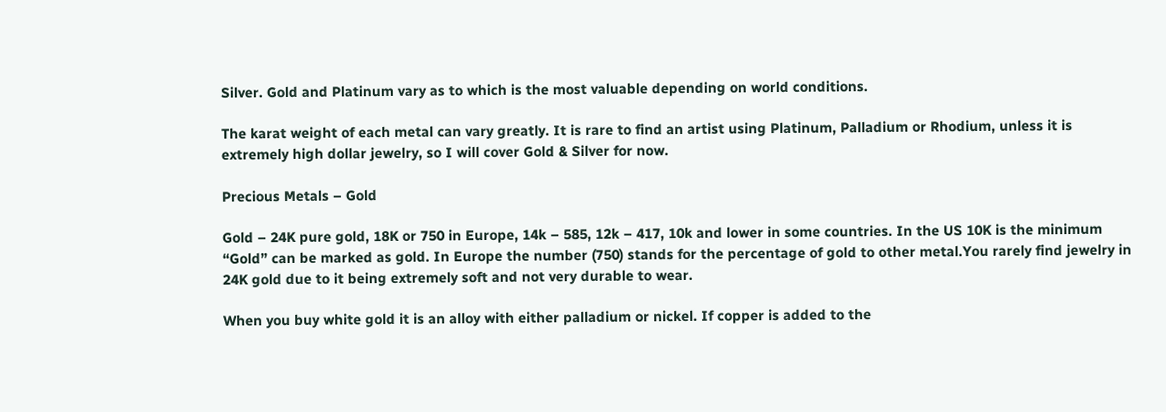Silver. Gold and Platinum vary as to which is the most valuable depending on world conditions.

The karat weight of each metal can vary greatly. It is rare to find an artist using Platinum, Palladium or Rhodium, unless it is extremely high dollar jewelry, so I will cover Gold & Silver for now.

Precious Metals – Gold

Gold – 24K pure gold, 18K or 750 in Europe, 14k – 585, 12k – 417, 10k and lower in some countries. In the US 10K is the minimum “Gold” can be marked as gold. In Europe the number (750) stands for the percentage of gold to other metal.You rarely find jewelry in 24K gold due to it being extremely soft and not very durable to wear.

When you buy white gold it is an alloy with either palladium or nickel. If copper is added to the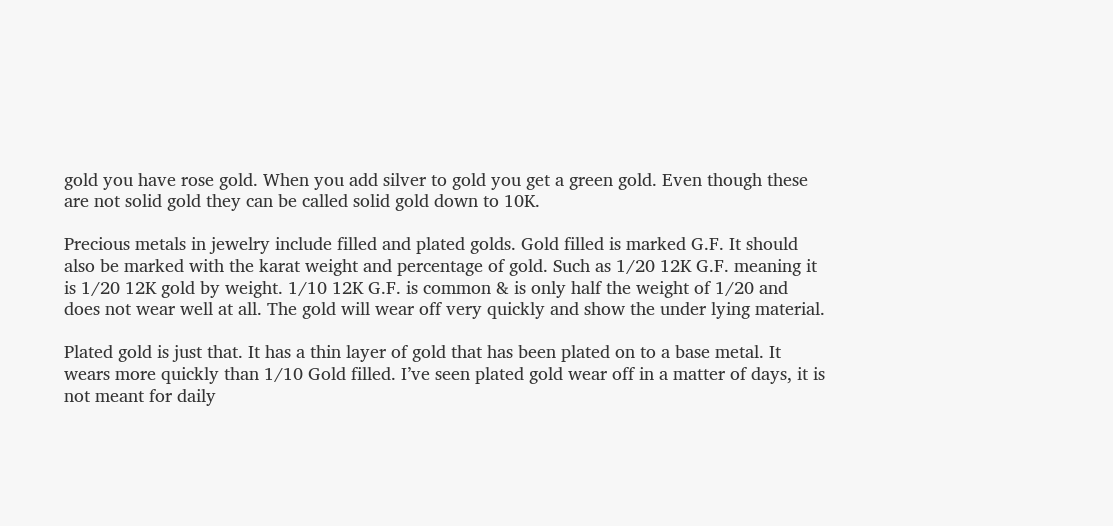gold you have rose gold. When you add silver to gold you get a green gold. Even though these are not solid gold they can be called solid gold down to 10K.

Precious metals in jewelry include filled and plated golds. Gold filled is marked G.F. It should also be marked with the karat weight and percentage of gold. Such as 1/20 12K G.F. meaning it is 1/20 12K gold by weight. 1/10 12K G.F. is common & is only half the weight of 1/20 and does not wear well at all. The gold will wear off very quickly and show the under lying material.

Plated gold is just that. It has a thin layer of gold that has been plated on to a base metal. It wears more quickly than 1/10 Gold filled. I’ve seen plated gold wear off in a matter of days, it is not meant for daily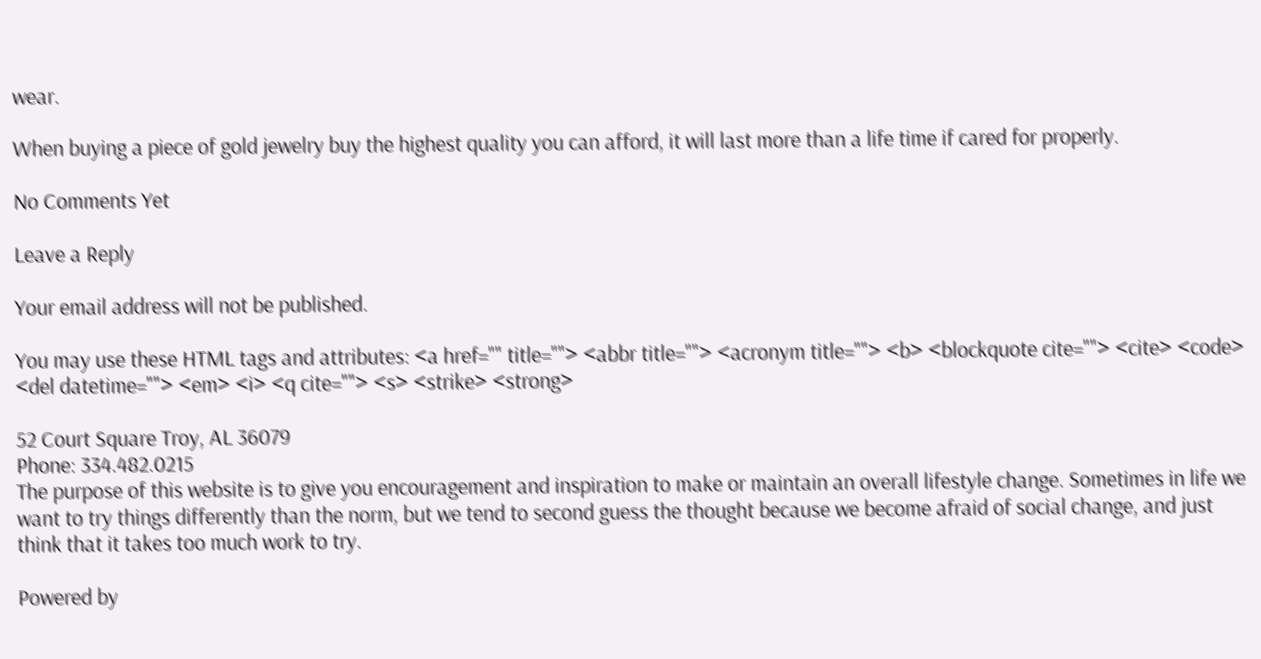wear.

When buying a piece of gold jewelry buy the highest quality you can afford, it will last more than a life time if cared for properly.

No Comments Yet

Leave a Reply

Your email address will not be published.

You may use these HTML tags and attributes: <a href="" title=""> <abbr title=""> <acronym title=""> <b> <blockquote cite=""> <cite> <code> <del datetime=""> <em> <i> <q cite=""> <s> <strike> <strong>

52 Court Square Troy, AL 36079
Phone: 334.482.0215
The purpose of this website is to give you encouragement and inspiration to make or maintain an overall lifestyle change. Sometimes in life we want to try things differently than the norm, but we tend to second guess the thought because we become afraid of social change, and just think that it takes too much work to try.

Powered by